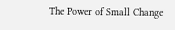The Power of Small Change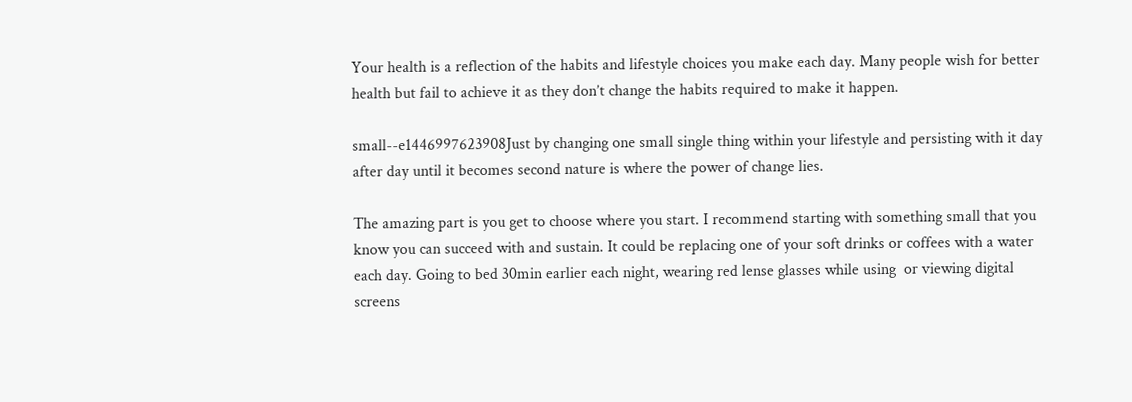Your health is a reflection of the habits and lifestyle choices you make each day. Many people wish for better health but fail to achieve it as they don’t change the habits required to make it happen.

small--e1446997623908Just by changing one small single thing within your lifestyle and persisting with it day after day until it becomes second nature is where the power of change lies.

The amazing part is you get to choose where you start. I recommend starting with something small that you know you can succeed with and sustain. It could be replacing one of your soft drinks or coffees with a water each day. Going to bed 30min earlier each night, wearing red lense glasses while using  or viewing digital screens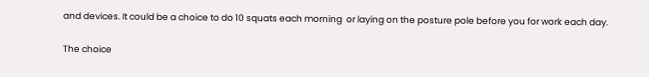and devices. It could be a choice to do 10 squats each morning  or laying on the posture pole before you for work each day.

The choice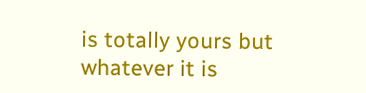is totally yours but whatever it is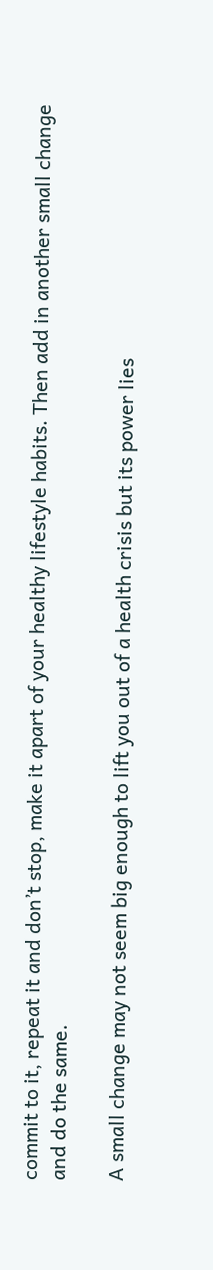commit to it, repeat it and don’t stop, make it apart of your healthy lifestyle habits. Then add in another small change and do the same.

A small change may not seem big enough to lift you out of a health crisis but its power lies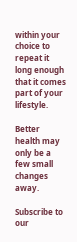within your choice to repeat it long enough that it comes part of your lifestyle.

Better health may only be a few small changes away.

Subscribe to our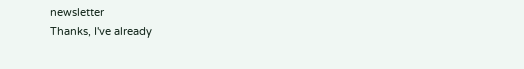newsletter
Thanks, I've already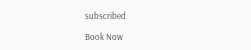subscribed

Book Now